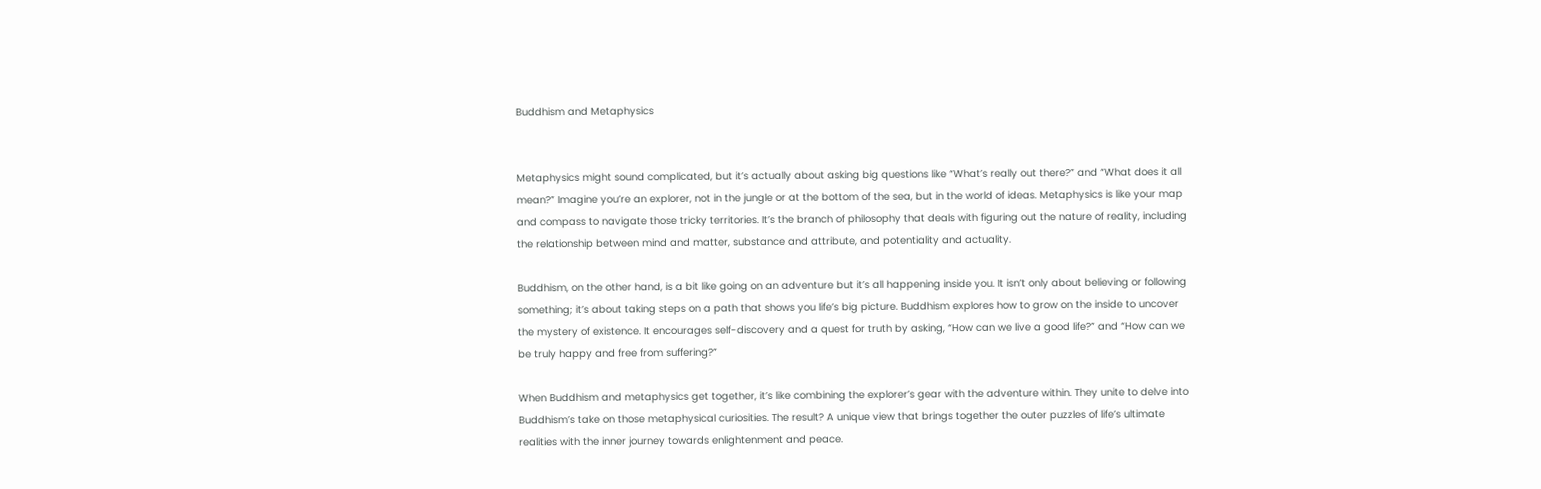Buddhism and Metaphysics


Metaphysics might sound complicated, but it’s actually about asking big questions like “What’s really out there?” and “What does it all mean?” Imagine you’re an explorer, not in the jungle or at the bottom of the sea, but in the world of ideas. Metaphysics is like your map and compass to navigate those tricky territories. It’s the branch of philosophy that deals with figuring out the nature of reality, including the relationship between mind and matter, substance and attribute, and potentiality and actuality.

Buddhism, on the other hand, is a bit like going on an adventure but it’s all happening inside you. It isn’t only about believing or following something; it’s about taking steps on a path that shows you life’s big picture. Buddhism explores how to grow on the inside to uncover the mystery of existence. It encourages self-discovery and a quest for truth by asking, “How can we live a good life?” and “How can we be truly happy and free from suffering?”

When Buddhism and metaphysics get together, it’s like combining the explorer’s gear with the adventure within. They unite to delve into Buddhism’s take on those metaphysical curiosities. The result? A unique view that brings together the outer puzzles of life’s ultimate realities with the inner journey towards enlightenment and peace.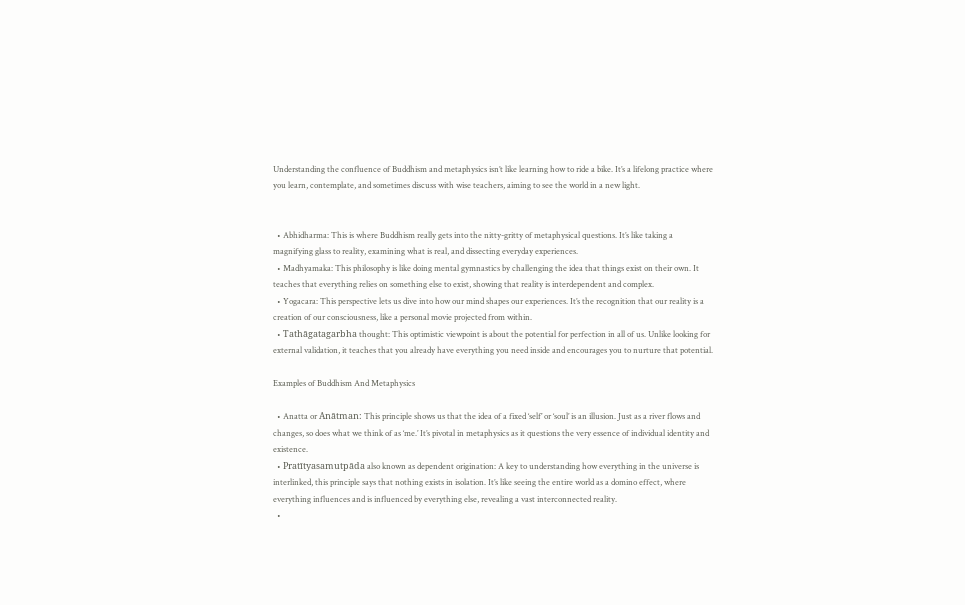Understanding the confluence of Buddhism and metaphysics isn’t like learning how to ride a bike. It’s a lifelong practice where you learn, contemplate, and sometimes discuss with wise teachers, aiming to see the world in a new light.


  • Abhidharma: This is where Buddhism really gets into the nitty-gritty of metaphysical questions. It’s like taking a magnifying glass to reality, examining what is real, and dissecting everyday experiences.
  • Madhyamaka: This philosophy is like doing mental gymnastics by challenging the idea that things exist on their own. It teaches that everything relies on something else to exist, showing that reality is interdependent and complex.
  • Yogacara: This perspective lets us dive into how our mind shapes our experiences. It’s the recognition that our reality is a creation of our consciousness, like a personal movie projected from within.
  • Tathāgatagarbha thought: This optimistic viewpoint is about the potential for perfection in all of us. Unlike looking for external validation, it teaches that you already have everything you need inside and encourages you to nurture that potential.

Examples of Buddhism And Metaphysics

  • Anatta or Anātman: This principle shows us that the idea of a fixed ‘self’ or ‘soul’ is an illusion. Just as a river flows and changes, so does what we think of as ‘me.’ It’s pivotal in metaphysics as it questions the very essence of individual identity and existence.
  • Pratītyasamutpāda also known as dependent origination: A key to understanding how everything in the universe is interlinked, this principle says that nothing exists in isolation. It’s like seeing the entire world as a domino effect, where everything influences and is influenced by everything else, revealing a vast interconnected reality.
  •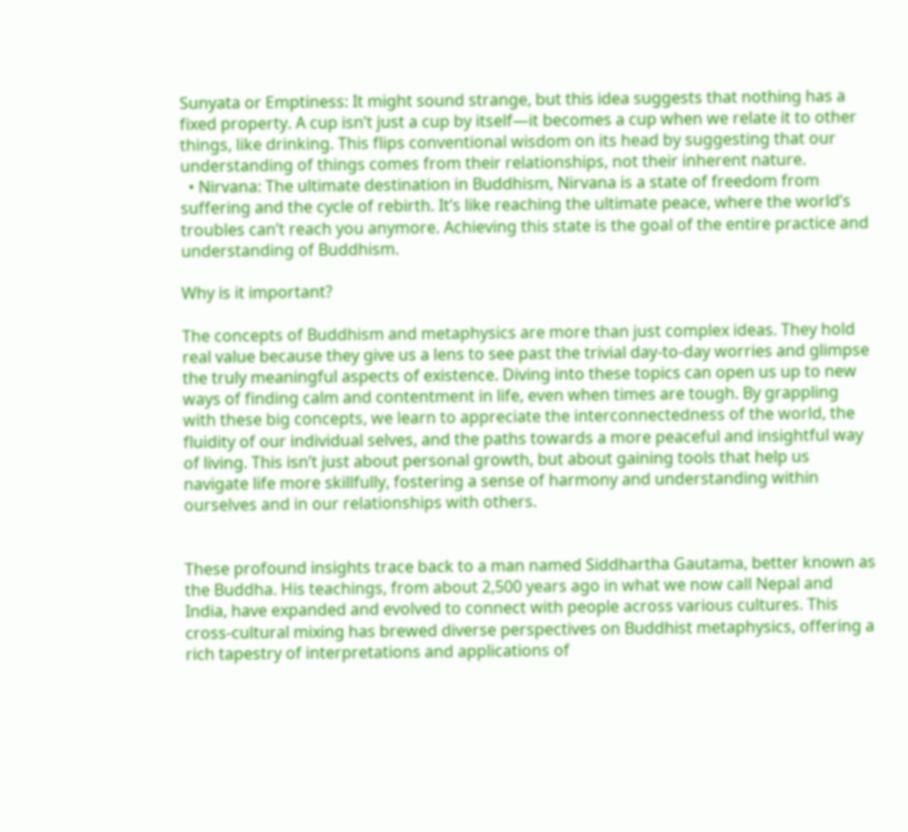Sunyata or Emptiness: It might sound strange, but this idea suggests that nothing has a fixed property. A cup isn’t just a cup by itself—it becomes a cup when we relate it to other things, like drinking. This flips conventional wisdom on its head by suggesting that our understanding of things comes from their relationships, not their inherent nature.
  • Nirvana: The ultimate destination in Buddhism, Nirvana is a state of freedom from suffering and the cycle of rebirth. It’s like reaching the ultimate peace, where the world’s troubles can’t reach you anymore. Achieving this state is the goal of the entire practice and understanding of Buddhism.

Why is it important?

The concepts of Buddhism and metaphysics are more than just complex ideas. They hold real value because they give us a lens to see past the trivial day-to-day worries and glimpse the truly meaningful aspects of existence. Diving into these topics can open us up to new ways of finding calm and contentment in life, even when times are tough. By grappling with these big concepts, we learn to appreciate the interconnectedness of the world, the fluidity of our individual selves, and the paths towards a more peaceful and insightful way of living. This isn’t just about personal growth, but about gaining tools that help us navigate life more skillfully, fostering a sense of harmony and understanding within ourselves and in our relationships with others.


These profound insights trace back to a man named Siddhartha Gautama, better known as the Buddha. His teachings, from about 2,500 years ago in what we now call Nepal and India, have expanded and evolved to connect with people across various cultures. This cross-cultural mixing has brewed diverse perspectives on Buddhist metaphysics, offering a rich tapestry of interpretations and applications of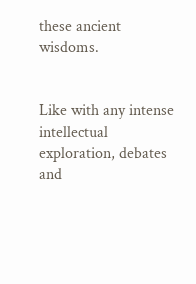these ancient wisdoms.


Like with any intense intellectual exploration, debates and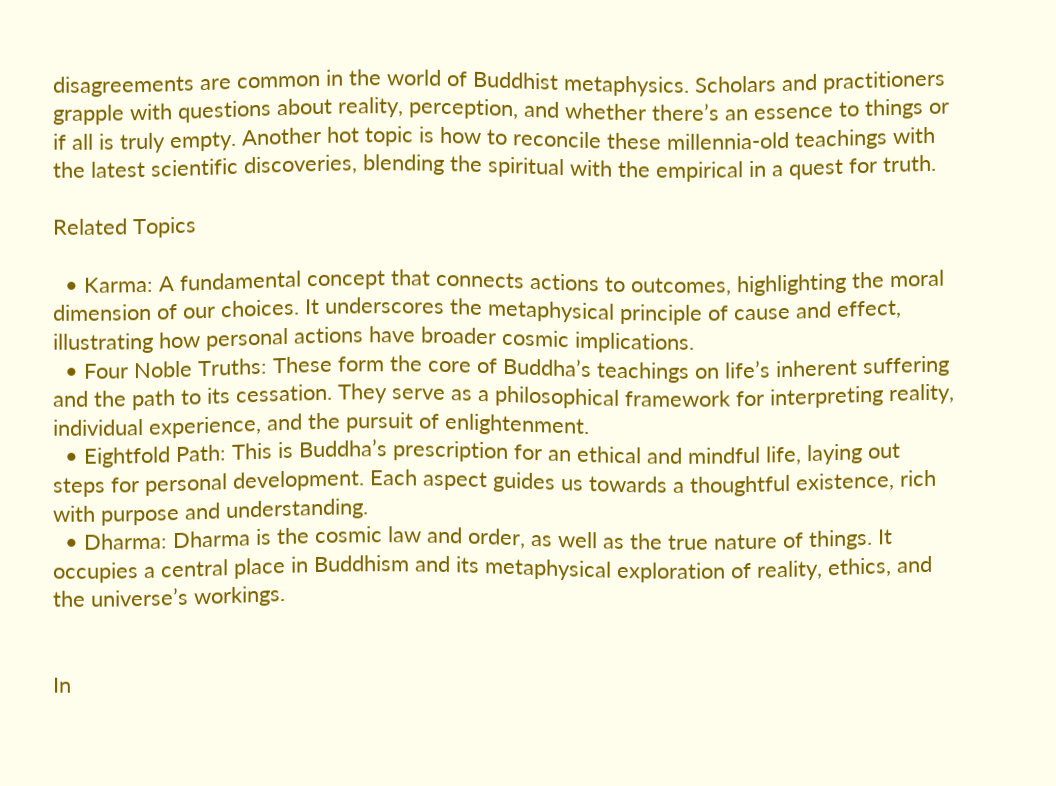disagreements are common in the world of Buddhist metaphysics. Scholars and practitioners grapple with questions about reality, perception, and whether there’s an essence to things or if all is truly empty. Another hot topic is how to reconcile these millennia-old teachings with the latest scientific discoveries, blending the spiritual with the empirical in a quest for truth.

Related Topics

  • Karma: A fundamental concept that connects actions to outcomes, highlighting the moral dimension of our choices. It underscores the metaphysical principle of cause and effect, illustrating how personal actions have broader cosmic implications.
  • Four Noble Truths: These form the core of Buddha’s teachings on life’s inherent suffering and the path to its cessation. They serve as a philosophical framework for interpreting reality, individual experience, and the pursuit of enlightenment.
  • Eightfold Path: This is Buddha’s prescription for an ethical and mindful life, laying out steps for personal development. Each aspect guides us towards a thoughtful existence, rich with purpose and understanding.
  • Dharma: Dharma is the cosmic law and order, as well as the true nature of things. It occupies a central place in Buddhism and its metaphysical exploration of reality, ethics, and the universe’s workings.


In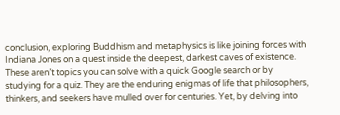conclusion, exploring Buddhism and metaphysics is like joining forces with Indiana Jones on a quest inside the deepest, darkest caves of existence. These aren’t topics you can solve with a quick Google search or by studying for a quiz. They are the enduring enigmas of life that philosophers, thinkers, and seekers have mulled over for centuries. Yet, by delving into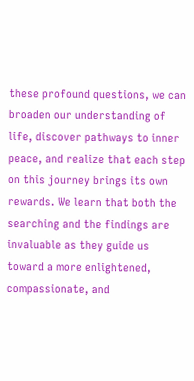these profound questions, we can broaden our understanding of life, discover pathways to inner peace, and realize that each step on this journey brings its own rewards. We learn that both the searching and the findings are invaluable as they guide us toward a more enlightened, compassionate, and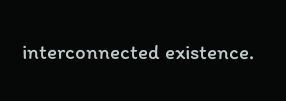interconnected existence.